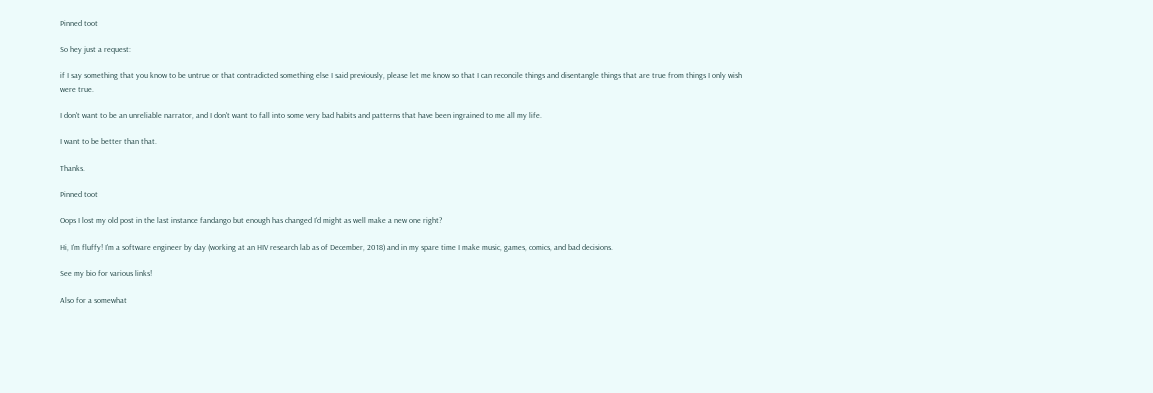Pinned toot

So hey just a request:

if I say something that you know to be untrue or that contradicted something else I said previously, please let me know so that I can reconcile things and disentangle things that are true from things I only wish were true.

I don't want to be an unreliable narrator, and I don't want to fall into some very bad habits and patterns that have been ingrained to me all my life.

I want to be better than that.

Thanks.

Pinned toot

Oops I lost my old post in the last instance fandango but enough has changed I'd might as well make a new one right?

Hi, I'm fluffy! I'm a software engineer by day (working at an HIV research lab as of December, 2018) and in my spare time I make music, games, comics, and bad decisions.

See my bio for various links!

Also for a somewhat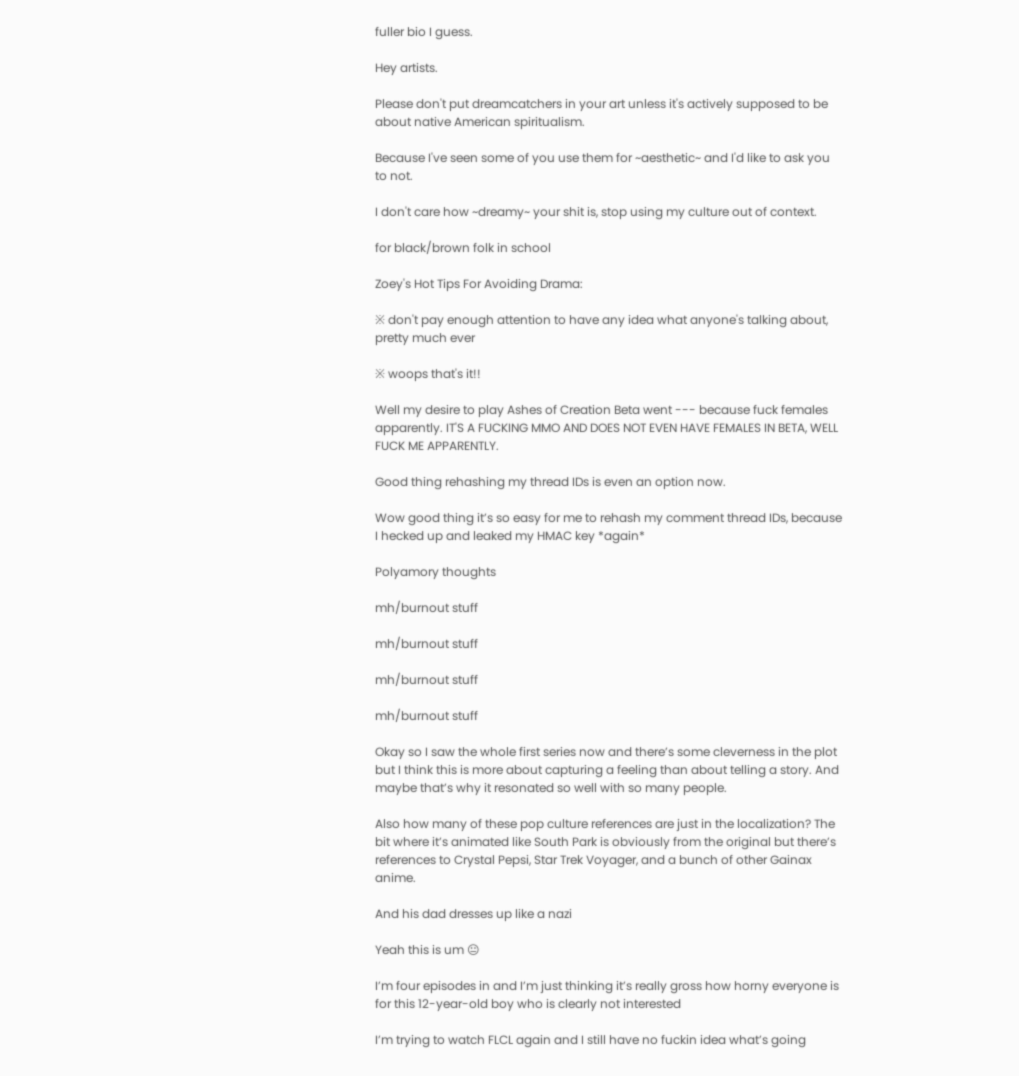fuller bio I guess.

Hey artists.

Please don't put dreamcatchers in your art unless it's actively supposed to be about native American spiritualism.

Because I've seen some of you use them for ~aesthetic~ and I'd like to ask you to not.

I don't care how ~dreamy~ your shit is, stop using my culture out of context.

for black/brown folk in school

Zoey's Hot Tips For Avoiding Drama:

※ don't pay enough attention to have any idea what anyone's talking about, pretty much ever

※ woops that's it!!

Well my desire to play Ashes of Creation Beta went --- because fuck females apparently. IT'S A FUCKING MMO AND DOES NOT EVEN HAVE FEMALES IN BETA, WELL FUCK ME APPARENTLY.

Good thing rehashing my thread IDs is even an option now.

Wow good thing it’s so easy for me to rehash my comment thread IDs, because I hecked up and leaked my HMAC key *again*

Polyamory thoughts

mh/burnout stuff

mh/burnout stuff

mh/burnout stuff

mh/burnout stuff

Okay so I saw the whole first series now and there’s some cleverness in the plot but I think this is more about capturing a feeling than about telling a story. And maybe that’s why it resonated so well with so many people.

Also how many of these pop culture references are just in the localization? The bit where it’s animated like South Park is obviously from the original but there’s references to Crystal Pepsi, Star Trek Voyager, and a bunch of other Gainax anime.

And his dad dresses up like a nazi

Yeah this is um 😐

I’m four episodes in and I’m just thinking it’s really gross how horny everyone is for this 12-year-old boy who is clearly not interested

I’m trying to watch FLCL again and I still have no fuckin idea what’s going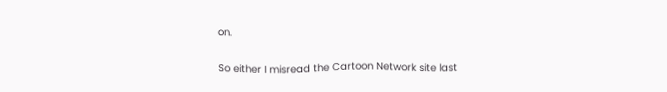on.

So either I misread the Cartoon Network site last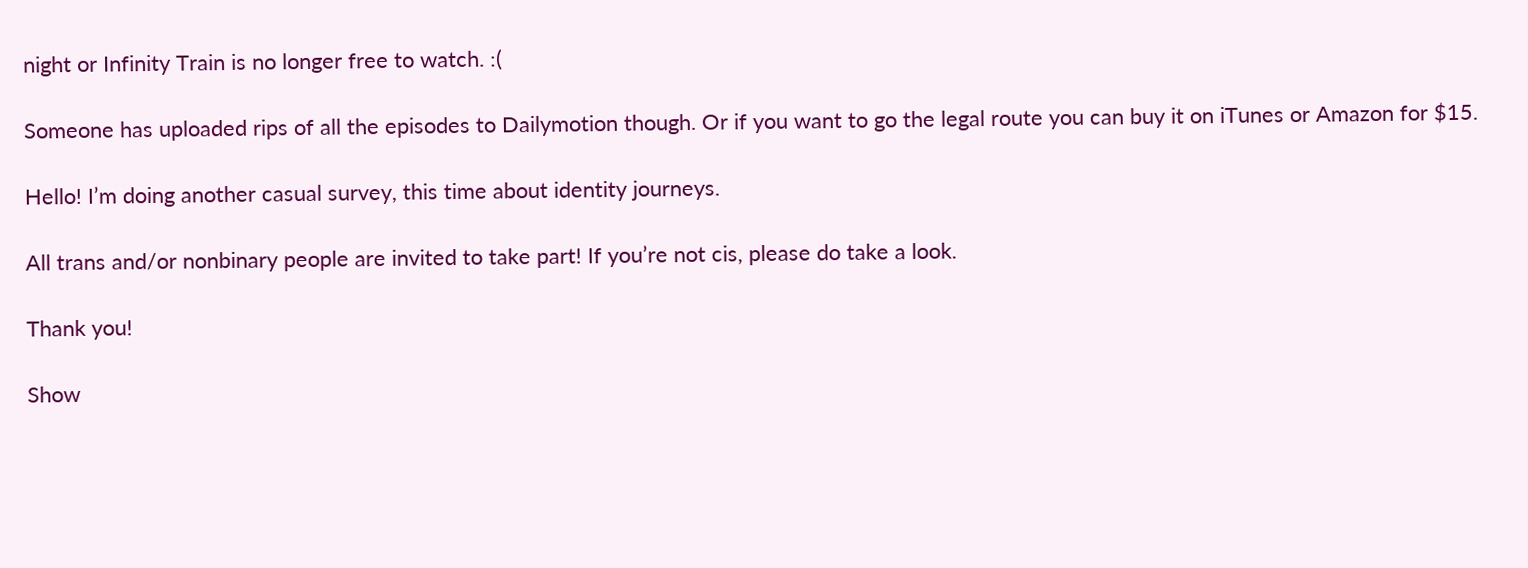night or Infinity Train is no longer free to watch. :(

Someone has uploaded rips of all the episodes to Dailymotion though. Or if you want to go the legal route you can buy it on iTunes or Amazon for $15.

Hello! I’m doing another casual survey, this time about identity journeys.

All trans and/or nonbinary people are invited to take part! If you’re not cis, please do take a look.

Thank you!

Show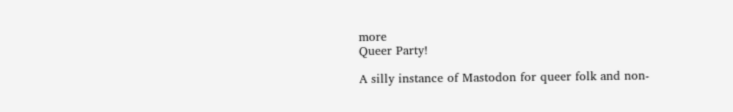more
Queer Party!

A silly instance of Mastodon for queer folk and non-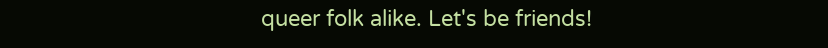queer folk alike. Let's be friends!